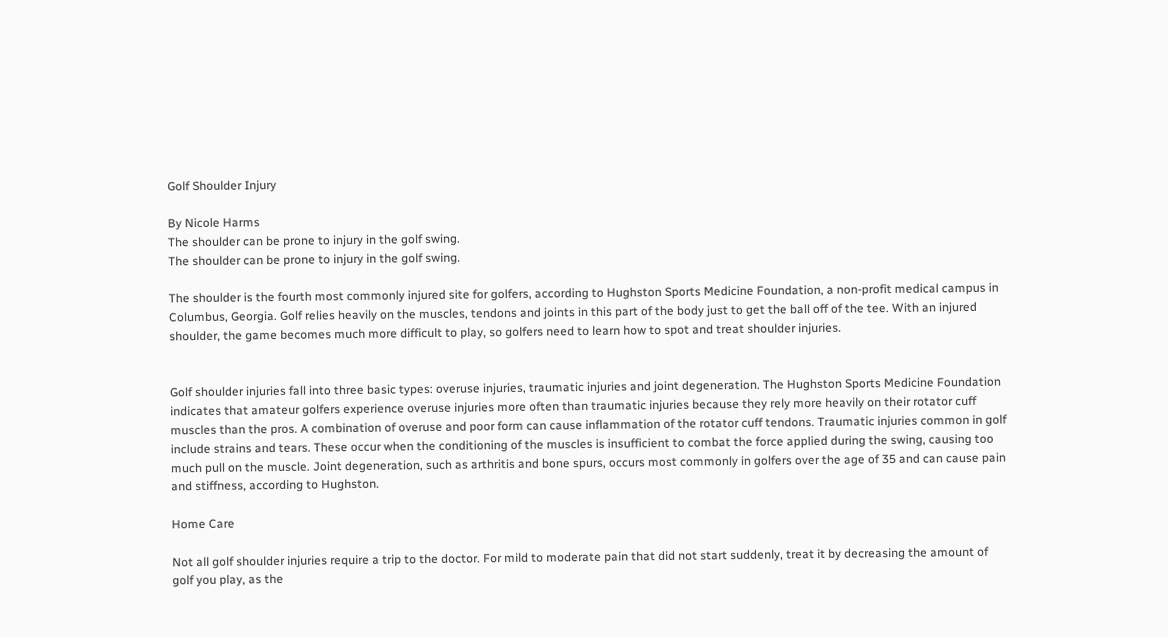Golf Shoulder Injury

By Nicole Harms
The shoulder can be prone to injury in the golf swing.
The shoulder can be prone to injury in the golf swing.

The shoulder is the fourth most commonly injured site for golfers, according to Hughston Sports Medicine Foundation, a non-profit medical campus in Columbus, Georgia. Golf relies heavily on the muscles, tendons and joints in this part of the body just to get the ball off of the tee. With an injured shoulder, the game becomes much more difficult to play, so golfers need to learn how to spot and treat shoulder injuries.


Golf shoulder injuries fall into three basic types: overuse injuries, traumatic injuries and joint degeneration. The Hughston Sports Medicine Foundation indicates that amateur golfers experience overuse injuries more often than traumatic injuries because they rely more heavily on their rotator cuff muscles than the pros. A combination of overuse and poor form can cause inflammation of the rotator cuff tendons. Traumatic injuries common in golf include strains and tears. These occur when the conditioning of the muscles is insufficient to combat the force applied during the swing, causing too much pull on the muscle. Joint degeneration, such as arthritis and bone spurs, occurs most commonly in golfers over the age of 35 and can cause pain and stiffness, according to Hughston.

Home Care

Not all golf shoulder injuries require a trip to the doctor. For mild to moderate pain that did not start suddenly, treat it by decreasing the amount of golf you play, as the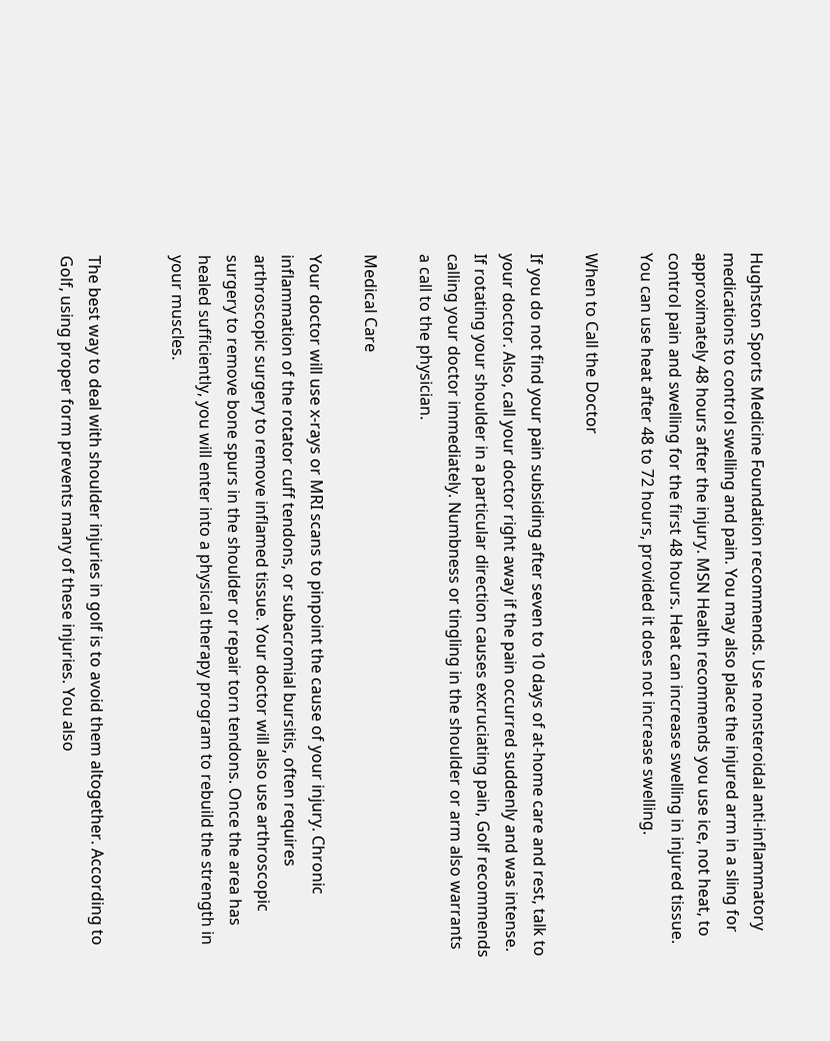Hughston Sports Medicine Foundation recommends. Use nonsteroidal anti-inflammatory medications to control swelling and pain. You may also place the injured arm in a sling for approximately 48 hours after the injury. MSN Health recommends you use ice, not heat, to control pain and swelling for the first 48 hours. Heat can increase swelling in injured tissue. You can use heat after 48 to 72 hours, provided it does not increase swelling.

When to Call the Doctor

If you do not find your pain subsiding after seven to 10 days of at-home care and rest, talk to your doctor. Also, call your doctor right away if the pain occurred suddenly and was intense. If rotating your shoulder in a particular direction causes excruciating pain, Golf recommends calling your doctor immediately. Numbness or tingling in the shoulder or arm also warrants a call to the physician.

Medical Care

Your doctor will use x-rays or MRI scans to pinpoint the cause of your injury. Chronic inflammation of the rotator cuff tendons, or subacromial bursitis, often requires arthroscopic surgery to remove inflamed tissue. Your doctor will also use arthroscopic surgery to remove bone spurs in the shoulder or repair torn tendons. Once the area has healed sufficiently, you will enter into a physical therapy program to rebuild the strength in your muscles.


The best way to deal with shoulder injuries in golf is to avoid them altogether. According to Golf, using proper form prevents many of these injuries. You also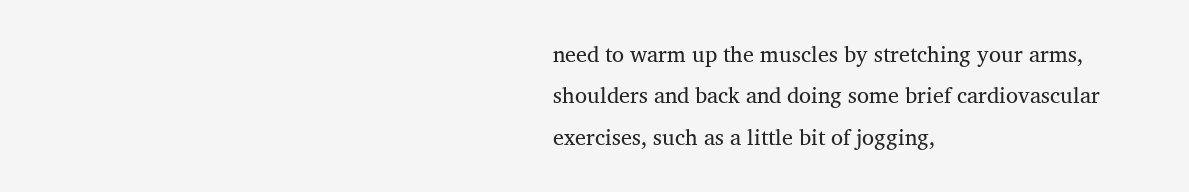need to warm up the muscles by stretching your arms, shoulders and back and doing some brief cardiovascular exercises, such as a little bit of jogging,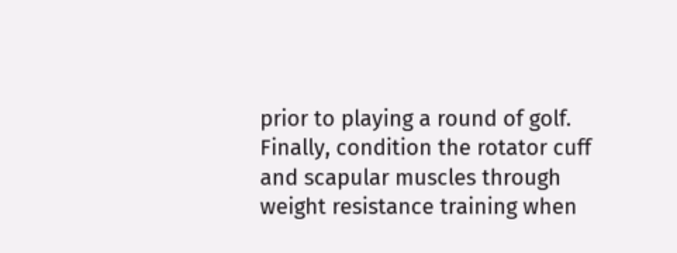prior to playing a round of golf. Finally, condition the rotator cuff and scapular muscles through weight resistance training when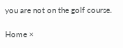you are not on the golf course.

Home ×